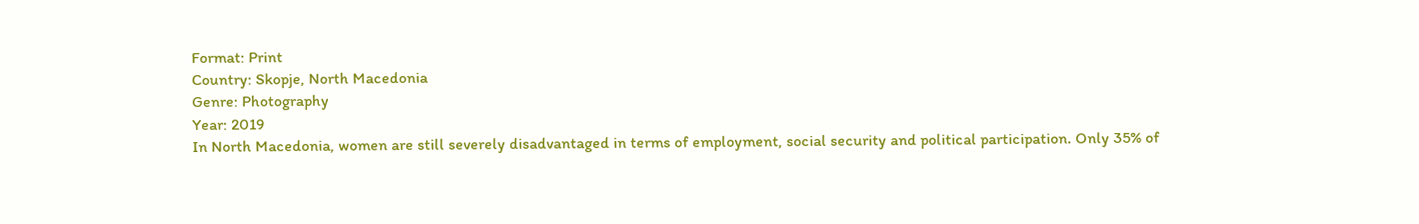Format: Print
Country: Skopje, North Macedonia
Genre: Photography
Year: 2019
In North Macedonia, women are still severely disadvantaged in terms of employment, social security and political participation. Only 35% of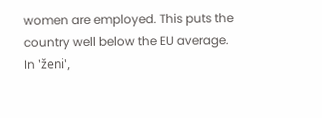women are employed. This puts the country well below the EU average.
In 'ženi',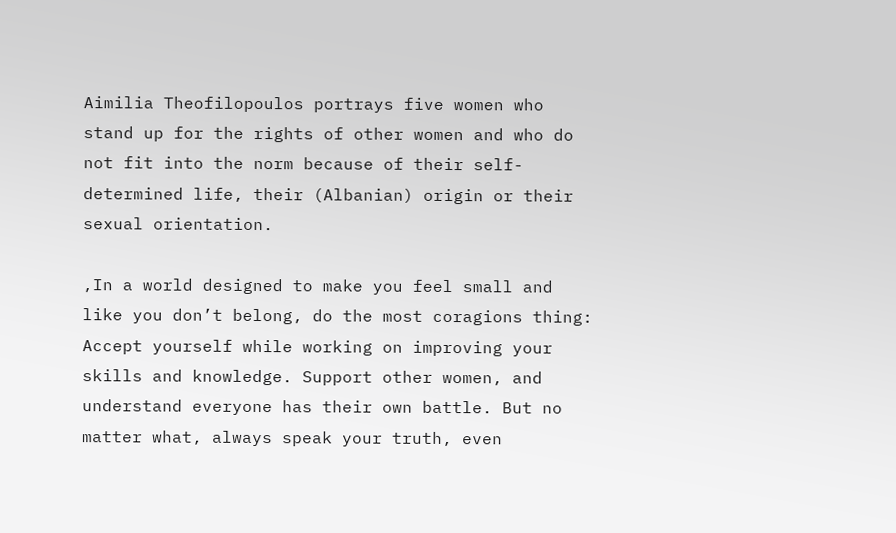Aimilia Theofilopoulos portrays five women who stand up for the rights of other women and who do not fit into the norm because of their self-determined life, their (Albanian) origin or their sexual orientation.

‚In a world designed to make you feel small and like you don’t belong, do the most coragions thing: Accept yourself while working on improving your skills and knowledge. Support other women, and understand everyone has their own battle. But no matter what, always speak your truth, even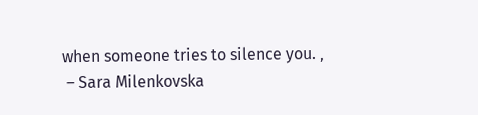when someone tries to silence you. ‚
 – Sara Milenkovska